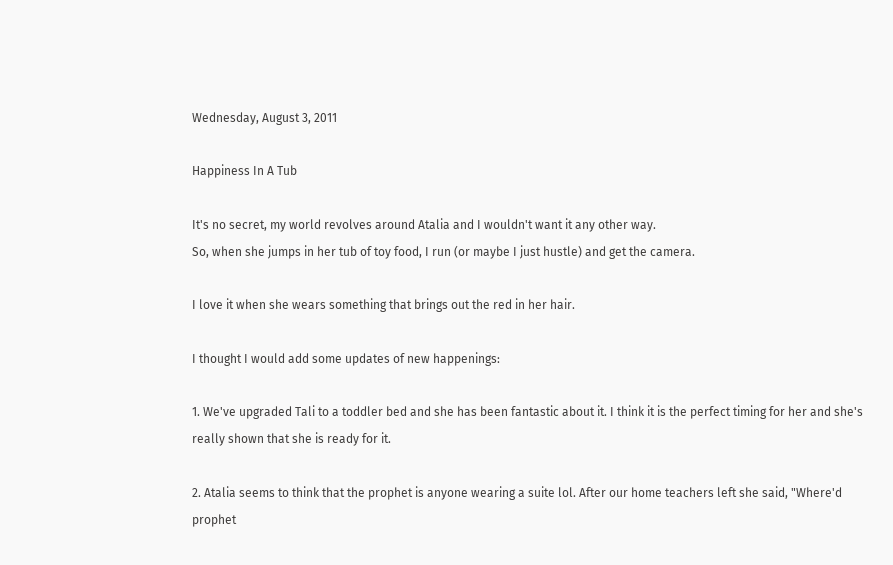Wednesday, August 3, 2011

Happiness In A Tub

It's no secret, my world revolves around Atalia and I wouldn't want it any other way.
So, when she jumps in her tub of toy food, I run (or maybe I just hustle) and get the camera.

I love it when she wears something that brings out the red in her hair.

I thought I would add some updates of new happenings:

1. We've upgraded Tali to a toddler bed and she has been fantastic about it. I think it is the perfect timing for her and she's really shown that she is ready for it.

2. Atalia seems to think that the prophet is anyone wearing a suite lol. After our home teachers left she said, "Where'd prophet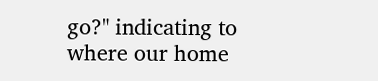go?" indicating to where our home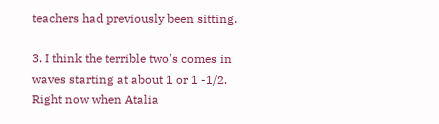teachers had previously been sitting.

3. I think the terrible two's comes in waves starting at about 1 or 1 -1/2. Right now when Atalia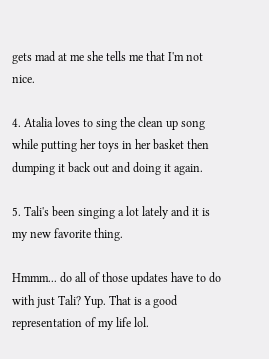gets mad at me she tells me that I'm not nice.

4. Atalia loves to sing the clean up song while putting her toys in her basket then dumping it back out and doing it again.

5. Tali's been singing a lot lately and it is my new favorite thing.

Hmmm... do all of those updates have to do with just Tali? Yup. That is a good representation of my life lol.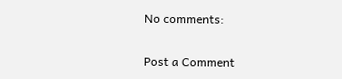No comments:

Post a Comment